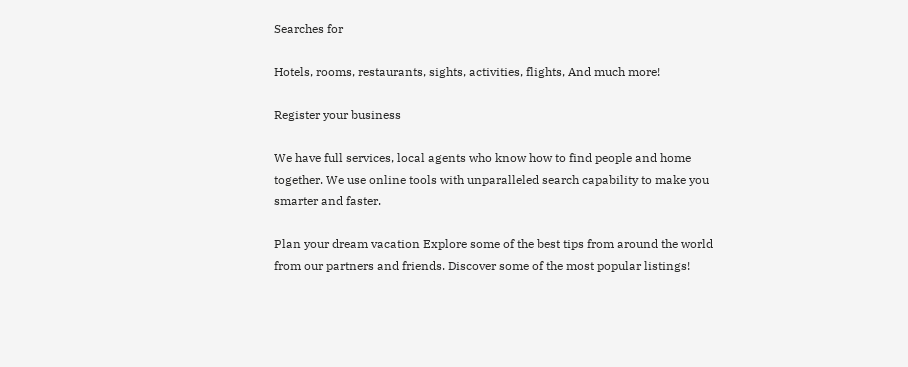Searches for

Hotels, rooms, restaurants, sights, activities, flights, And much more!

Register your business

We have full services, local agents who know how to find people and home together. We use online tools with unparalleled search capability to make you smarter and faster.

Plan your dream vacation Explore some of the best tips from around the world from our partners and friends. Discover some of the most popular listings!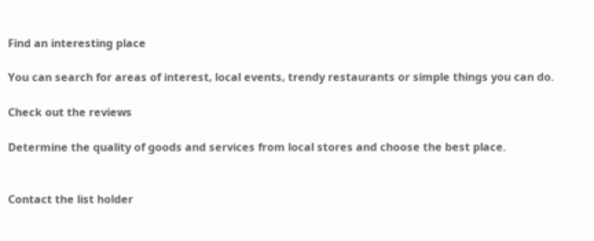Find an interesting place

You can search for areas of interest, local events, trendy restaurants or simple things you can do.

Check out the reviews

Determine the quality of goods and services from local stores and choose the best place.


Contact the list holder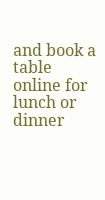and book a table online for lunch or dinner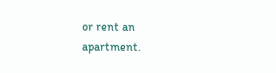or rent an apartment.